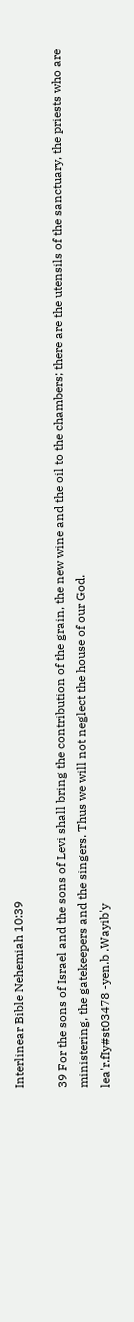Interlinear Bible Nehemiah 10:39

39 For the sons of Israel and the sons of Levi shall bring the contribution of the grain, the new wine and the oil to the chambers; there are the utensils of the sanctuary, the priests who are ministering, the gatekeepers and the singers. Thus we will not neglect the house of our God.
lea'r.fIy#st03478 -yen.b .Wayib'y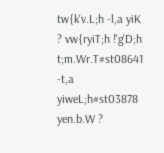tw{k'v.L;h -l,a yiK ? vw{ryiT;h !'g'D;h t;m.Wr.T#st08641 -t,a yiweL;h#st03878 yen.b.W ?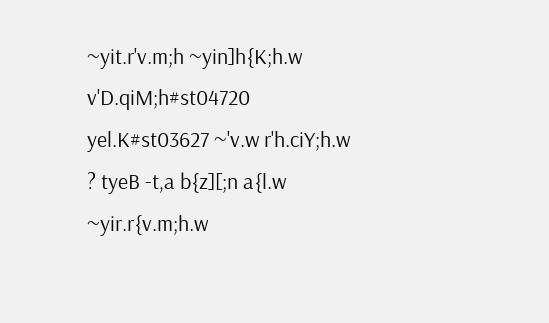~yit.r'v.m;h ~yin]h{K;h.w v'D.qiM;h#st04720 yel.K#st03627 ~'v.w r'h.ciY;h.w ? tyeB -t,a b{z][;n a{l.w ~yir.r{v.m;h.w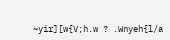~yir][w{V;h.w ? .Wnyeh{l/a